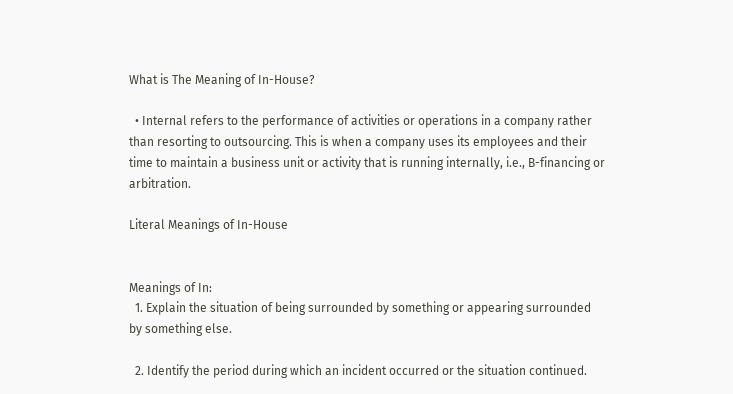What is The Meaning of In-House?

  • Internal refers to the performance of activities or operations in a company rather than resorting to outsourcing. This is when a company uses its employees and their time to maintain a business unit or activity that is running internally, i.e., B-financing or arbitration.

Literal Meanings of In-House


Meanings of In:
  1. Explain the situation of being surrounded by something or appearing surrounded by something else.

  2. Identify the period during which an incident occurred or the situation continued.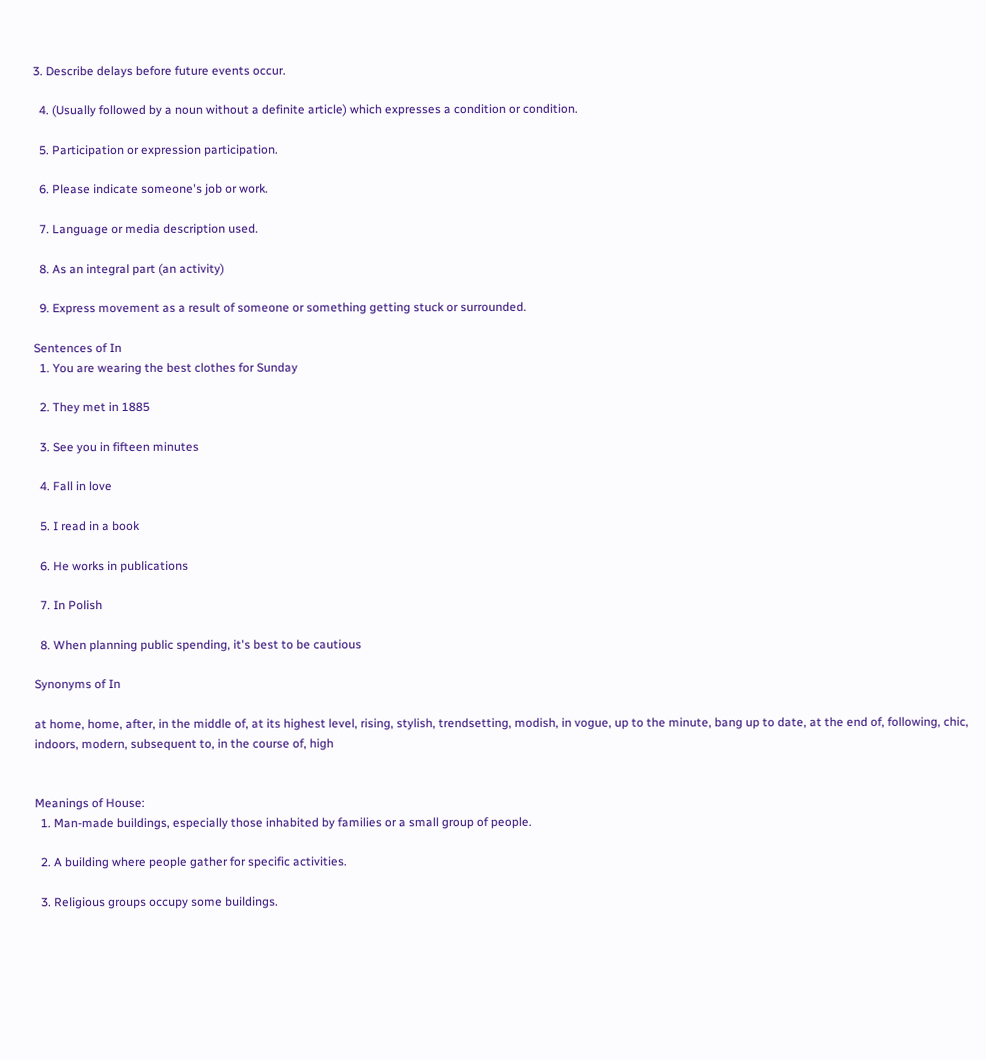3. Describe delays before future events occur.

  4. (Usually followed by a noun without a definite article) which expresses a condition or condition.

  5. Participation or expression participation.

  6. Please indicate someone's job or work.

  7. Language or media description used.

  8. As an integral part (an activity)

  9. Express movement as a result of someone or something getting stuck or surrounded.

Sentences of In
  1. You are wearing the best clothes for Sunday

  2. They met in 1885

  3. See you in fifteen minutes

  4. Fall in love

  5. I read in a book

  6. He works in publications

  7. In Polish

  8. When planning public spending, it's best to be cautious

Synonyms of In

at home, home, after, in the middle of, at its highest level, rising, stylish, trendsetting, modish, in vogue, up to the minute, bang up to date, at the end of, following, chic, indoors, modern, subsequent to, in the course of, high


Meanings of House:
  1. Man-made buildings, especially those inhabited by families or a small group of people.

  2. A building where people gather for specific activities.

  3. Religious groups occupy some buildings.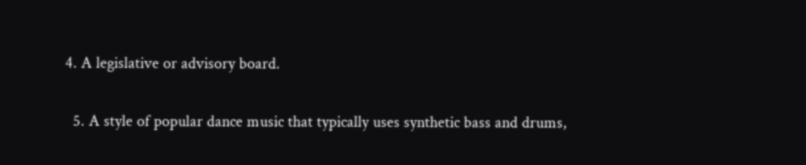4. A legislative or advisory board.

  5. A style of popular dance music that typically uses synthetic bass and drums,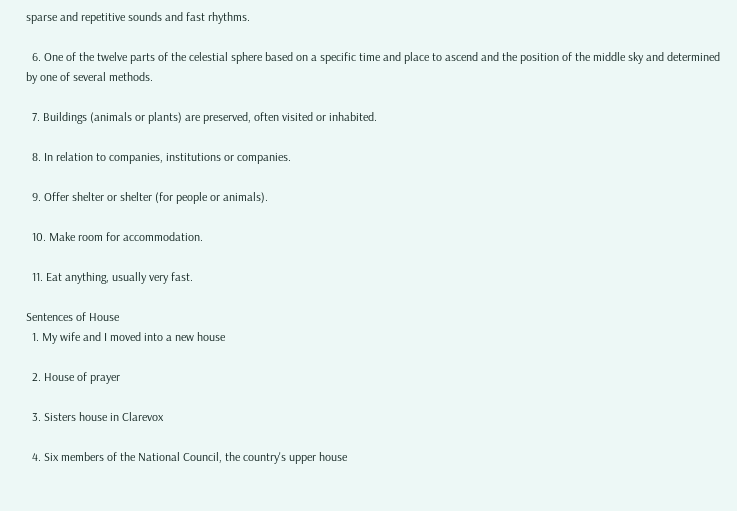sparse and repetitive sounds and fast rhythms.

  6. One of the twelve parts of the celestial sphere based on a specific time and place to ascend and the position of the middle sky and determined by one of several methods.

  7. Buildings (animals or plants) are preserved, often visited or inhabited.

  8. In relation to companies, institutions or companies.

  9. Offer shelter or shelter (for people or animals).

  10. Make room for accommodation.

  11. Eat anything, usually very fast.

Sentences of House
  1. My wife and I moved into a new house

  2. House of prayer

  3. Sisters house in Clarevox

  4. Six members of the National Council, the country's upper house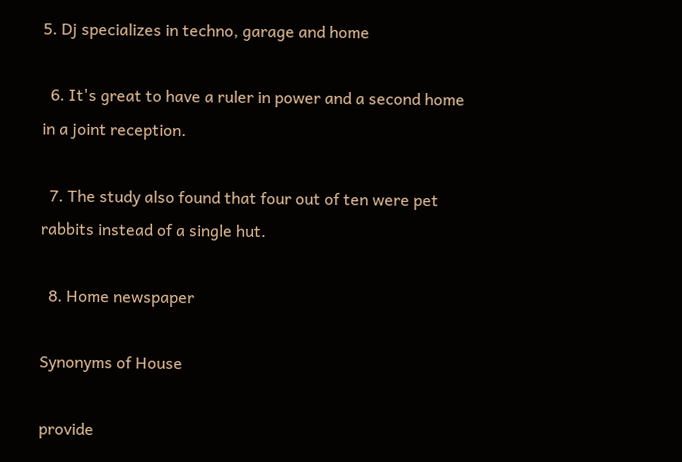5. Dj specializes in techno, garage and home

  6. It's great to have a ruler in power and a second home in a joint reception.

  7. The study also found that four out of ten were pet rabbits instead of a single hut.

  8. Home newspaper

Synonyms of House

provide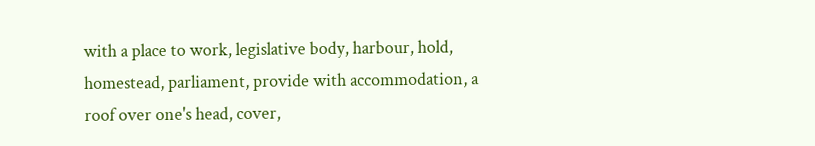with a place to work, legislative body, harbour, hold, homestead, parliament, provide with accommodation, a roof over one's head, cover,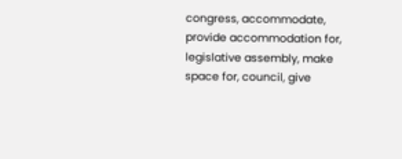congress, accommodate, provide accommodation for, legislative assembly, make space for, council, give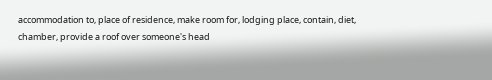accommodation to, place of residence, make room for, lodging place, contain, diet, chamber, provide a roof over someone's head